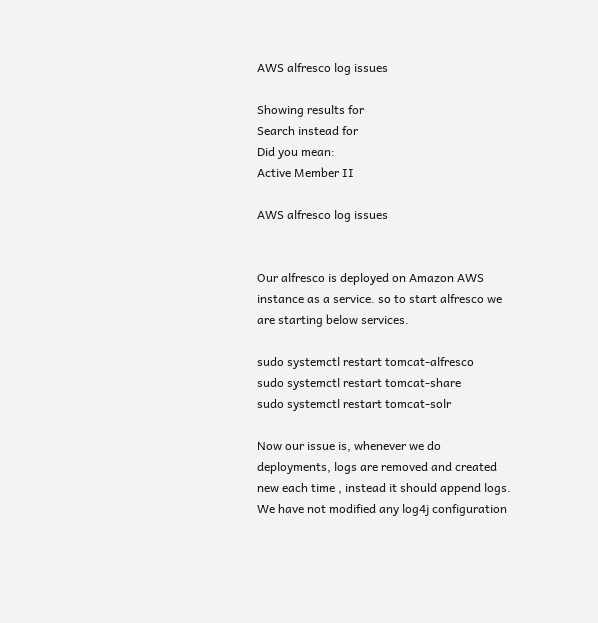AWS alfresco log issues

Showing results for
Search instead for
Did you mean:
Active Member II

AWS alfresco log issues


Our alfresco is deployed on Amazon AWS instance as a service. so to start alfresco we are starting below services.

sudo systemctl restart tomcat-alfresco
sudo systemctl restart tomcat-share
sudo systemctl restart tomcat-solr

Now our issue is, whenever we do deployments, logs are removed and created new each time , instead it should append logs. We have not modified any log4j configuration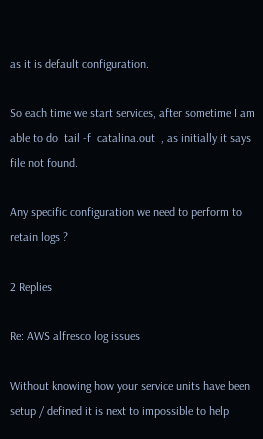as it is default configuration.

So each time we start services, after sometime I am able to do  tail -f  catalina.out  , as initially it says file not found.

Any specific configuration we need to perform to retain logs ?

2 Replies

Re: AWS alfresco log issues

Without knowing how your service units have been setup / defined it is next to impossible to help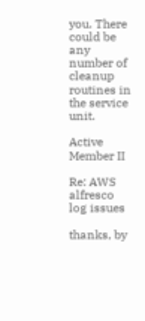you. There could be any number of cleanup routines in the service unit.

Active Member II

Re: AWS alfresco log issues

thanks, by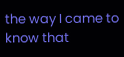the way I came to know that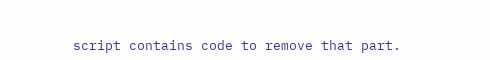script contains code to remove that part.